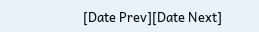[Date Prev][Date Next]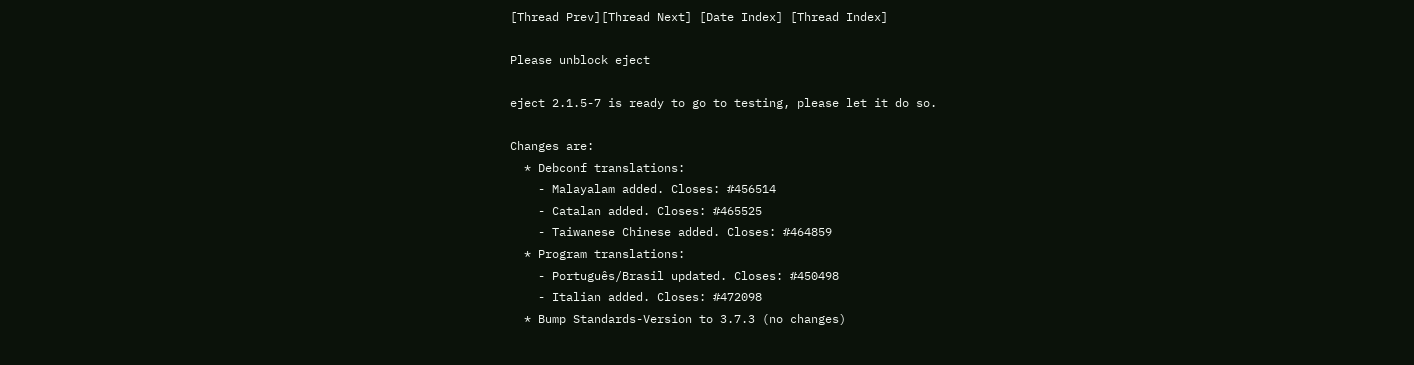[Thread Prev][Thread Next] [Date Index] [Thread Index]

Please unblock eject

eject 2.1.5-7 is ready to go to testing, please let it do so.

Changes are:
  * Debconf translations:
    - Malayalam added. Closes: #456514
    - Catalan added. Closes: #465525
    - Taiwanese Chinese added. Closes: #464859
  * Program translations:
    - Português/Brasil updated. Closes: #450498
    - Italian added. Closes: #472098
  * Bump Standards-Version to 3.7.3 (no changes)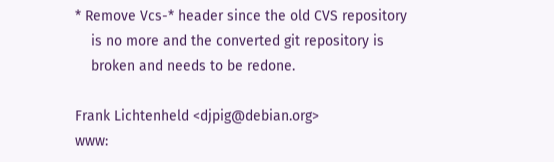* Remove Vcs-* header since the old CVS repository
    is no more and the converted git repository is
    broken and needs to be redone.

Frank Lichtenheld <djpig@debian.org>
www: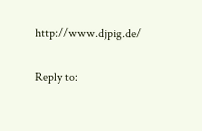http://www.djpig.de/

Reply to: